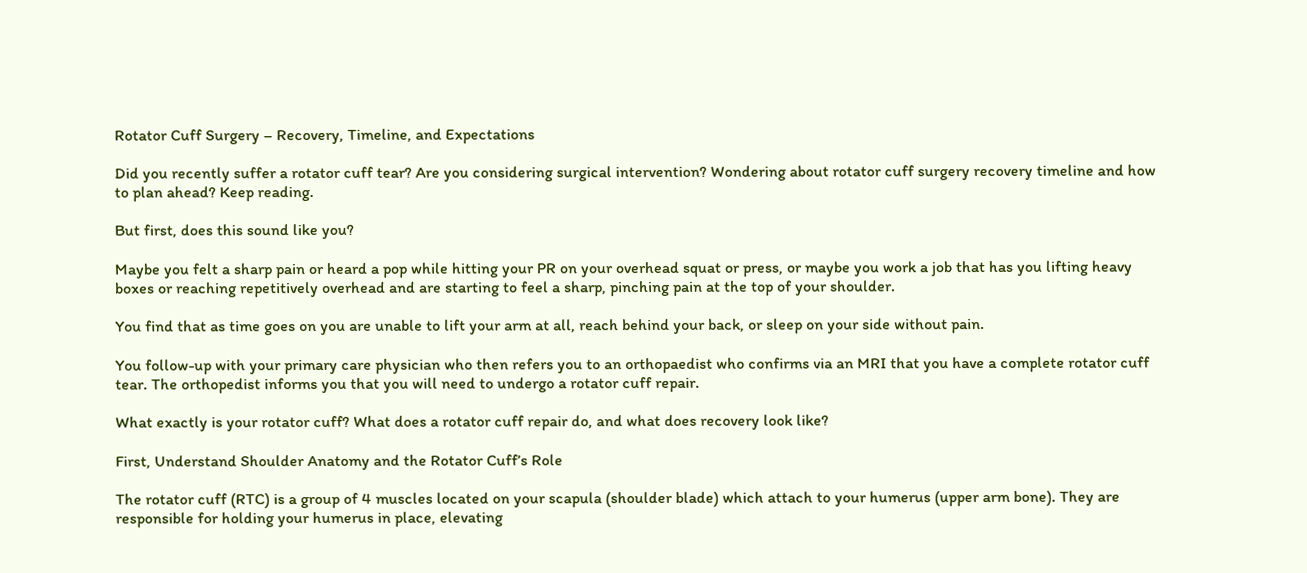Rotator Cuff Surgery – Recovery, Timeline, and Expectations

Did you recently suffer a rotator cuff tear? Are you considering surgical intervention? Wondering about rotator cuff surgery recovery timeline and how to plan ahead? Keep reading.

But first, does this sound like you?

Maybe you felt a sharp pain or heard a pop while hitting your PR on your overhead squat or press, or maybe you work a job that has you lifting heavy boxes or reaching repetitively overhead and are starting to feel a sharp, pinching pain at the top of your shoulder.

You find that as time goes on you are unable to lift your arm at all, reach behind your back, or sleep on your side without pain.

You follow-up with your primary care physician who then refers you to an orthopaedist who confirms via an MRI that you have a complete rotator cuff tear. The orthopedist informs you that you will need to undergo a rotator cuff repair.

What exactly is your rotator cuff? What does a rotator cuff repair do, and what does recovery look like?

First, Understand Shoulder Anatomy and the Rotator Cuff’s Role

The rotator cuff (RTC) is a group of 4 muscles located on your scapula (shoulder blade) which attach to your humerus (upper arm bone). They are responsible for holding your humerus in place, elevating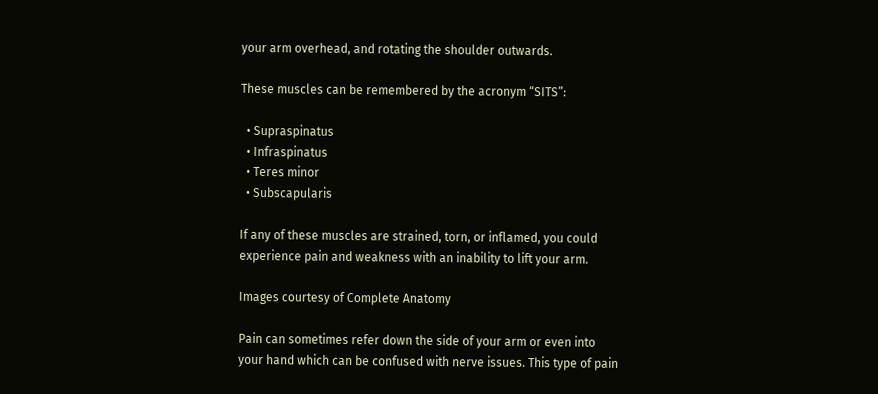your arm overhead, and rotating the shoulder outwards.

These muscles can be remembered by the acronym “SITS”:

  • Supraspinatus
  • Infraspinatus
  • Teres minor
  • Subscapularis

If any of these muscles are strained, torn, or inflamed, you could experience pain and weakness with an inability to lift your arm.

Images courtesy of Complete Anatomy

Pain can sometimes refer down the side of your arm or even into your hand which can be confused with nerve issues. This type of pain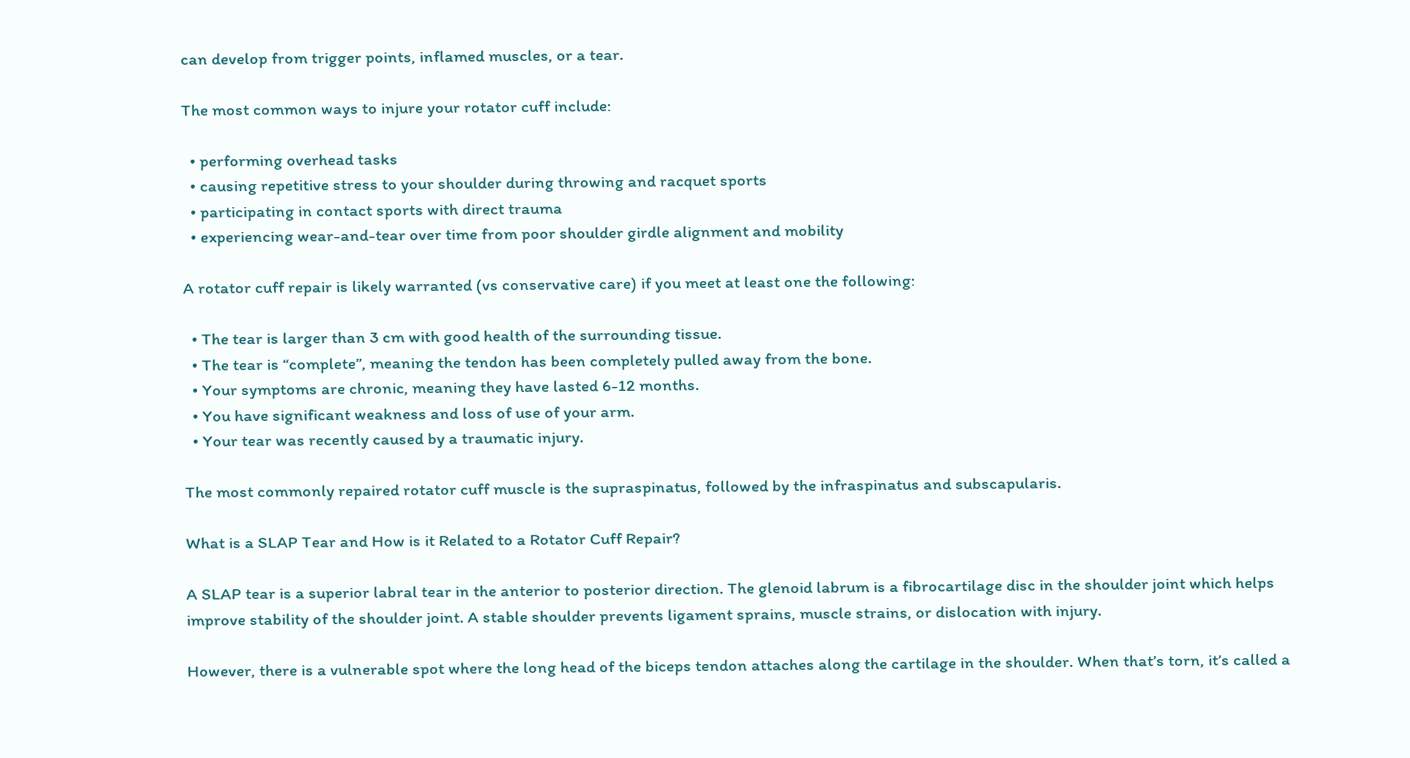can develop from trigger points, inflamed muscles, or a tear.

The most common ways to injure your rotator cuff include:

  • performing overhead tasks
  • causing repetitive stress to your shoulder during throwing and racquet sports
  • participating in contact sports with direct trauma
  • experiencing wear-and-tear over time from poor shoulder girdle alignment and mobility

A rotator cuff repair is likely warranted (vs conservative care) if you meet at least one the following:

  • The tear is larger than 3 cm with good health of the surrounding tissue.
  • The tear is “complete”, meaning the tendon has been completely pulled away from the bone.
  • Your symptoms are chronic, meaning they have lasted 6-12 months.
  • You have significant weakness and loss of use of your arm.
  • Your tear was recently caused by a traumatic injury.

The most commonly repaired rotator cuff muscle is the supraspinatus, followed by the infraspinatus and subscapularis.

What is a SLAP Tear and How is it Related to a Rotator Cuff Repair?

A SLAP tear is a superior labral tear in the anterior to posterior direction. The glenoid labrum is a fibrocartilage disc in the shoulder joint which helps improve stability of the shoulder joint. A stable shoulder prevents ligament sprains, muscle strains, or dislocation with injury.

However, there is a vulnerable spot where the long head of the biceps tendon attaches along the cartilage in the shoulder. When that’s torn, it’s called a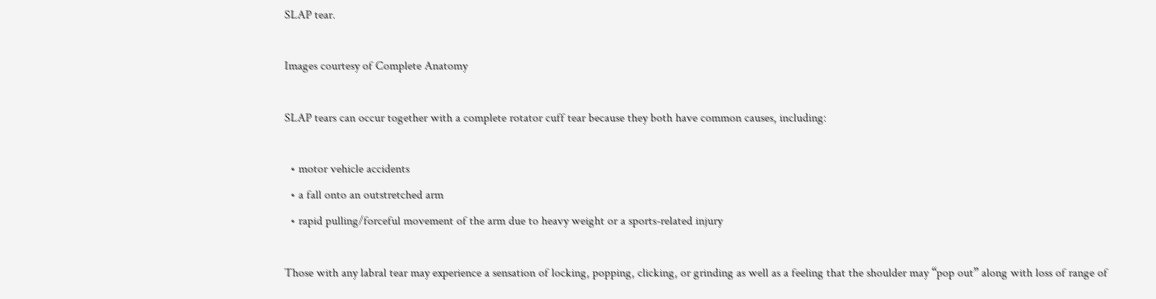SLAP tear.

Images courtesy of Complete Anatomy

SLAP tears can occur together with a complete rotator cuff tear because they both have common causes, including:

  • motor vehicle accidents
  • a fall onto an outstretched arm
  • rapid pulling/forceful movement of the arm due to heavy weight or a sports-related injury

Those with any labral tear may experience a sensation of locking, popping, clicking, or grinding as well as a feeling that the shoulder may “pop out” along with loss of range of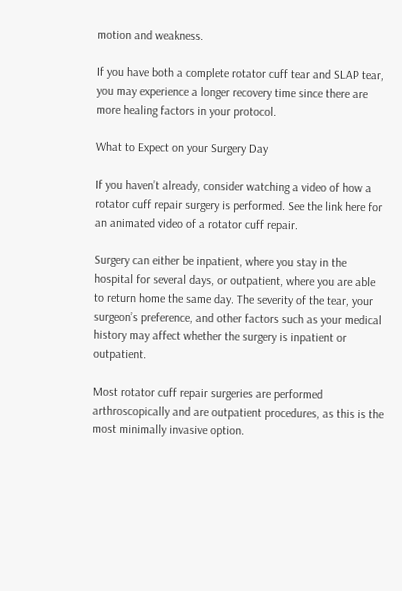motion and weakness.

If you have both a complete rotator cuff tear and SLAP tear, you may experience a longer recovery time since there are more healing factors in your protocol.

What to Expect on your Surgery Day

If you haven’t already, consider watching a video of how a rotator cuff repair surgery is performed. See the link here for an animated video of a rotator cuff repair.

Surgery can either be inpatient, where you stay in the hospital for several days, or outpatient, where you are able to return home the same day. The severity of the tear, your surgeon’s preference, and other factors such as your medical history may affect whether the surgery is inpatient or outpatient.

Most rotator cuff repair surgeries are performed arthroscopically and are outpatient procedures, as this is the most minimally invasive option.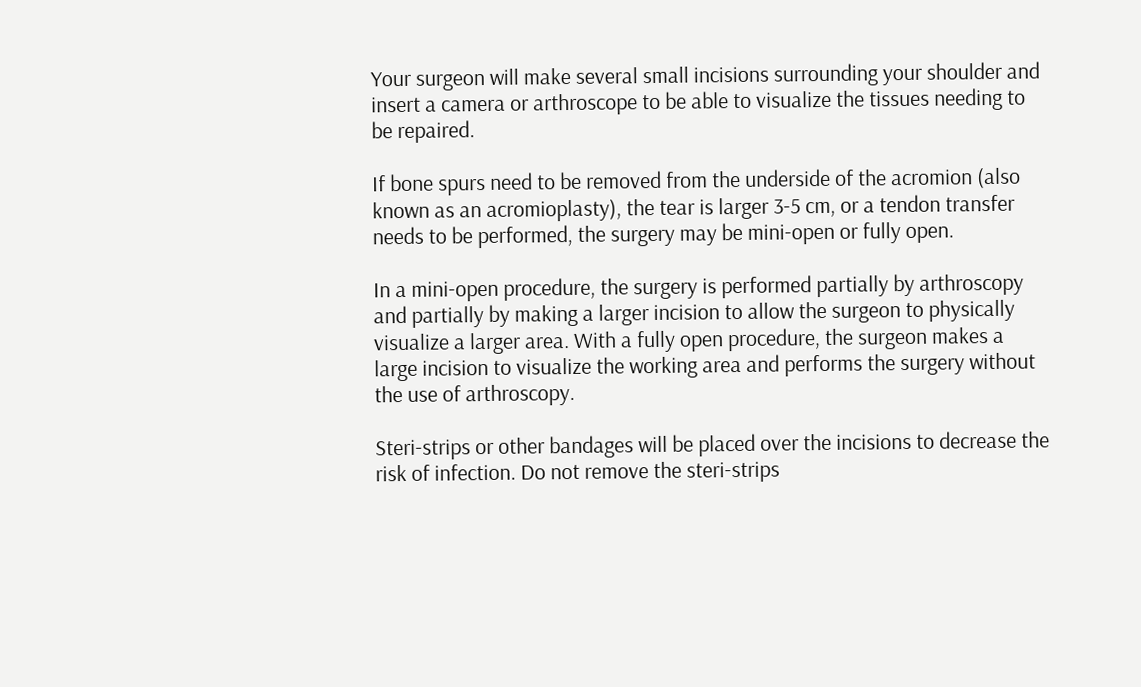Your surgeon will make several small incisions surrounding your shoulder and insert a camera or arthroscope to be able to visualize the tissues needing to be repaired.

If bone spurs need to be removed from the underside of the acromion (also known as an acromioplasty), the tear is larger 3-5 cm, or a tendon transfer needs to be performed, the surgery may be mini-open or fully open.

In a mini-open procedure, the surgery is performed partially by arthroscopy and partially by making a larger incision to allow the surgeon to physically visualize a larger area. With a fully open procedure, the surgeon makes a large incision to visualize the working area and performs the surgery without the use of arthroscopy.

Steri-strips or other bandages will be placed over the incisions to decrease the risk of infection. Do not remove the steri-strips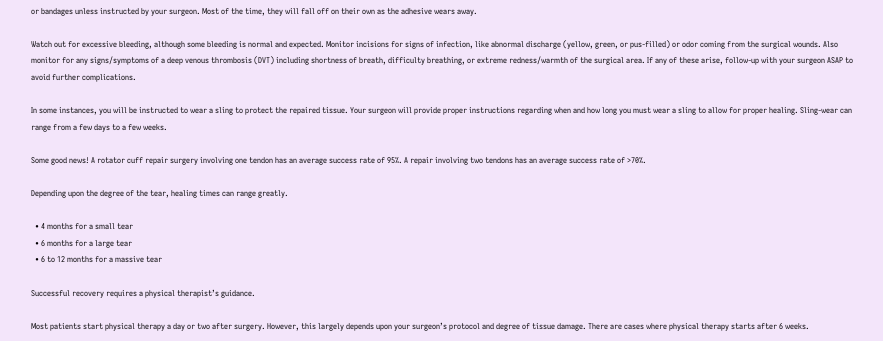or bandages unless instructed by your surgeon. Most of the time, they will fall off on their own as the adhesive wears away.

Watch out for excessive bleeding, although some bleeding is normal and expected. Monitor incisions for signs of infection, like abnormal discharge (yellow, green, or pus-filled) or odor coming from the surgical wounds. Also monitor for any signs/symptoms of a deep venous thrombosis (DVT) including shortness of breath, difficulty breathing, or extreme redness/warmth of the surgical area. If any of these arise, follow-up with your surgeon ASAP to avoid further complications.

In some instances, you will be instructed to wear a sling to protect the repaired tissue. Your surgeon will provide proper instructions regarding when and how long you must wear a sling to allow for proper healing. Sling-wear can range from a few days to a few weeks.

Some good news! A rotator cuff repair surgery involving one tendon has an average success rate of 95%. A repair involving two tendons has an average success rate of >70%.

Depending upon the degree of the tear, healing times can range greatly.

  • 4 months for a small tear
  • 6 months for a large tear
  • 6 to 12 months for a massive tear

Successful recovery requires a physical therapist’s guidance.

Most patients start physical therapy a day or two after surgery. However, this largely depends upon your surgeon’s protocol and degree of tissue damage. There are cases where physical therapy starts after 6 weeks.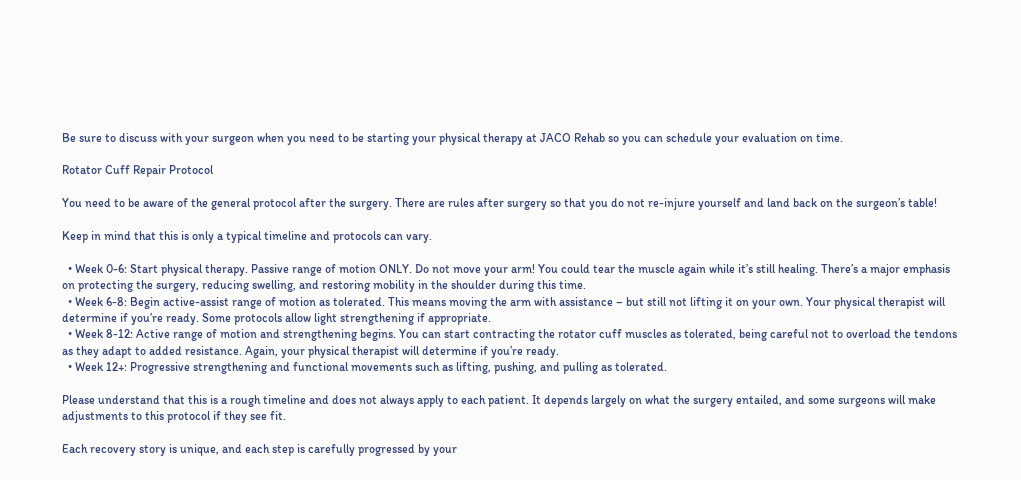Be sure to discuss with your surgeon when you need to be starting your physical therapy at JACO Rehab so you can schedule your evaluation on time.

Rotator Cuff Repair Protocol

You need to be aware of the general protocol after the surgery. There are rules after surgery so that you do not re-injure yourself and land back on the surgeon’s table!

Keep in mind that this is only a typical timeline and protocols can vary.

  • Week 0-6: Start physical therapy. Passive range of motion ONLY. Do not move your arm! You could tear the muscle again while it’s still healing. There’s a major emphasis on protecting the surgery, reducing swelling, and restoring mobility in the shoulder during this time.
  • Week 6-8: Begin active-assist range of motion as tolerated. This means moving the arm with assistance – but still not lifting it on your own. Your physical therapist will determine if you’re ready. Some protocols allow light strengthening if appropriate.
  • Week 8-12: Active range of motion and strengthening begins. You can start contracting the rotator cuff muscles as tolerated, being careful not to overload the tendons as they adapt to added resistance. Again, your physical therapist will determine if you’re ready.
  • Week 12+: Progressive strengthening and functional movements such as lifting, pushing, and pulling as tolerated.

Please understand that this is a rough timeline and does not always apply to each patient. It depends largely on what the surgery entailed, and some surgeons will make adjustments to this protocol if they see fit.

Each recovery story is unique, and each step is carefully progressed by your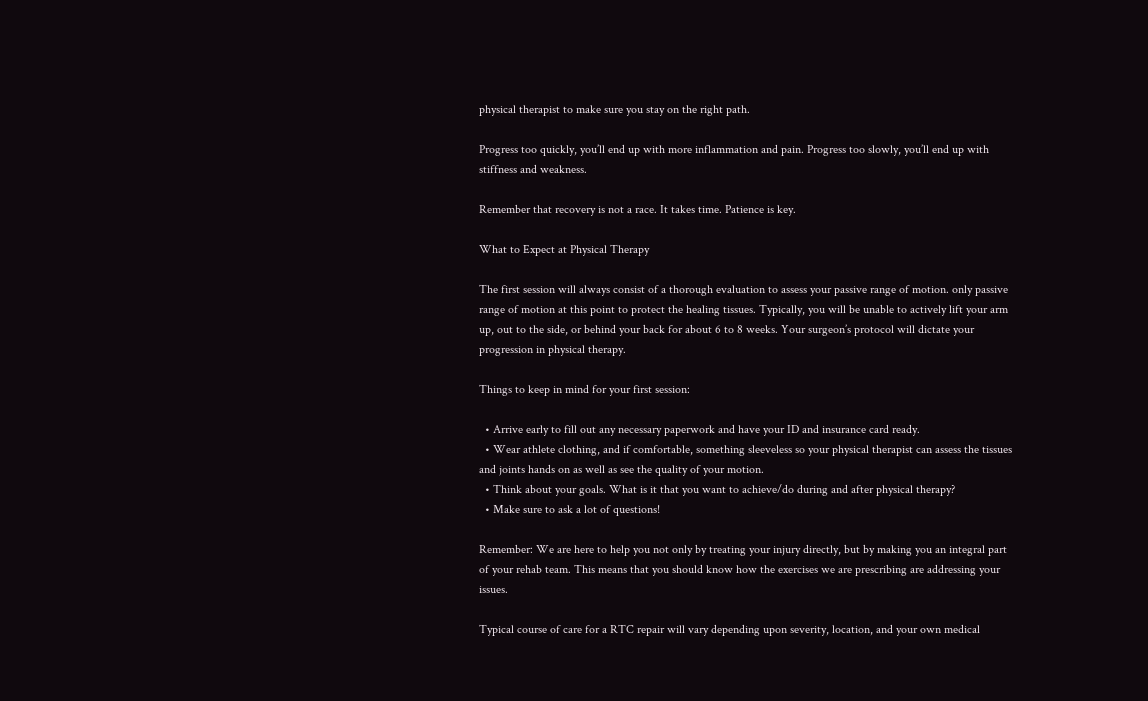physical therapist to make sure you stay on the right path.

Progress too quickly, you’ll end up with more inflammation and pain. Progress too slowly, you’ll end up with stiffness and weakness.

Remember that recovery is not a race. It takes time. Patience is key.

What to Expect at Physical Therapy

The first session will always consist of a thorough evaluation to assess your passive range of motion. only passive range of motion at this point to protect the healing tissues. Typically, you will be unable to actively lift your arm up, out to the side, or behind your back for about 6 to 8 weeks. Your surgeon’s protocol will dictate your progression in physical therapy.

Things to keep in mind for your first session:

  • Arrive early to fill out any necessary paperwork and have your ID and insurance card ready.
  • Wear athlete clothing, and if comfortable, something sleeveless so your physical therapist can assess the tissues and joints hands on as well as see the quality of your motion.
  • Think about your goals. What is it that you want to achieve/do during and after physical therapy?
  • Make sure to ask a lot of questions!

Remember: We are here to help you not only by treating your injury directly, but by making you an integral part of your rehab team. This means that you should know how the exercises we are prescribing are addressing your issues.

Typical course of care for a RTC repair will vary depending upon severity, location, and your own medical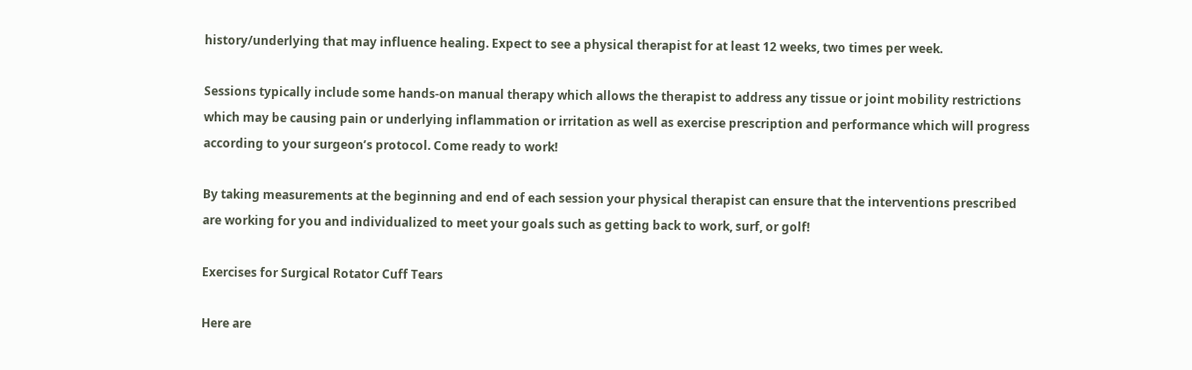history/underlying that may influence healing. Expect to see a physical therapist for at least 12 weeks, two times per week.

Sessions typically include some hands-on manual therapy which allows the therapist to address any tissue or joint mobility restrictions which may be causing pain or underlying inflammation or irritation as well as exercise prescription and performance which will progress according to your surgeon’s protocol. Come ready to work!

By taking measurements at the beginning and end of each session your physical therapist can ensure that the interventions prescribed are working for you and individualized to meet your goals such as getting back to work, surf, or golf!

Exercises for Surgical Rotator Cuff Tears

Here are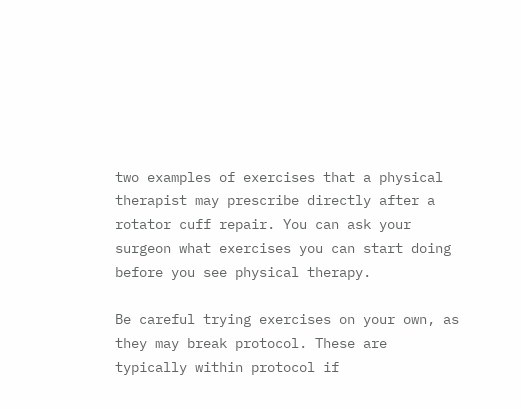two examples of exercises that a physical therapist may prescribe directly after a rotator cuff repair. You can ask your surgeon what exercises you can start doing before you see physical therapy.

Be careful trying exercises on your own, as they may break protocol. These are typically within protocol if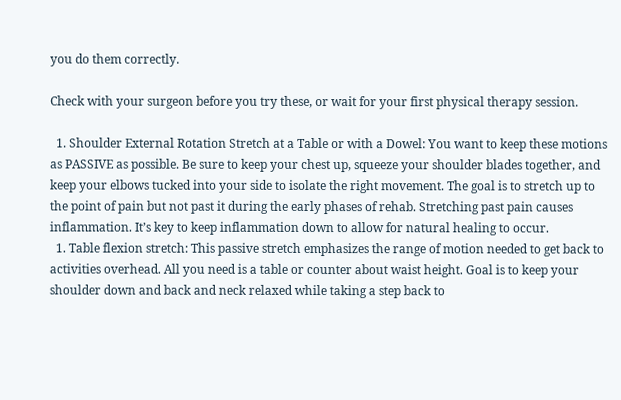you do them correctly.

Check with your surgeon before you try these, or wait for your first physical therapy session.

  1. Shoulder External Rotation Stretch at a Table or with a Dowel: You want to keep these motions as PASSIVE as possible. Be sure to keep your chest up, squeeze your shoulder blades together, and keep your elbows tucked into your side to isolate the right movement. The goal is to stretch up to the point of pain but not past it during the early phases of rehab. Stretching past pain causes inflammation. It’s key to keep inflammation down to allow for natural healing to occur.
  1. Table flexion stretch: This passive stretch emphasizes the range of motion needed to get back to activities overhead. All you need is a table or counter about waist height. Goal is to keep your shoulder down and back and neck relaxed while taking a step back to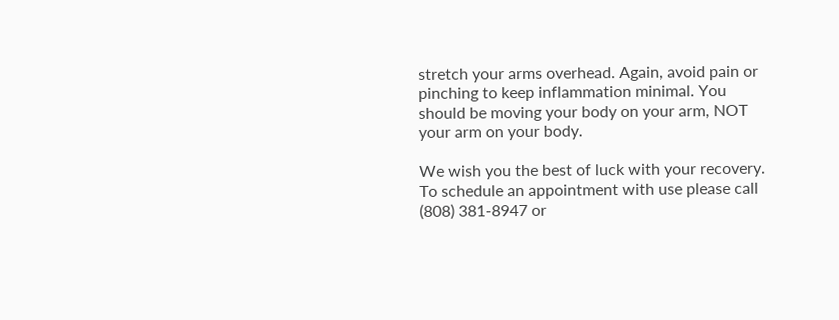stretch your arms overhead. Again, avoid pain or pinching to keep inflammation minimal. You should be moving your body on your arm, NOT your arm on your body.

We wish you the best of luck with your recovery. To schedule an appointment with use please call (808) 381-8947 or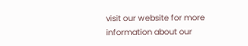visit our website for more information about our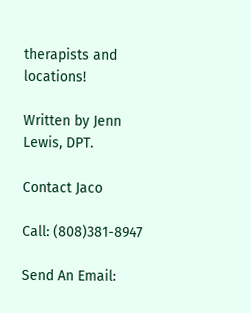therapists and locations!

Written by Jenn Lewis, DPT.

Contact Jaco

Call: (808)381-8947

Send An Email: